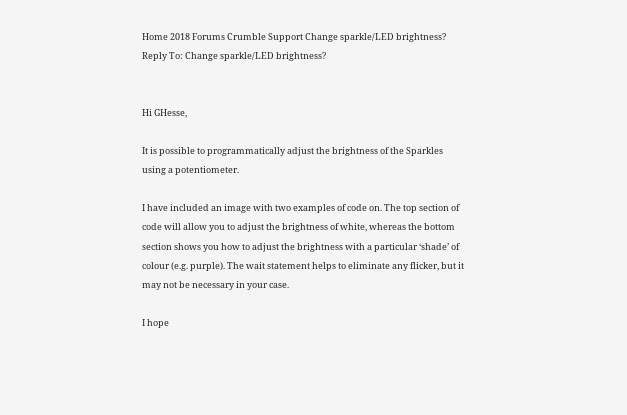Home 2018 Forums Crumble Support Change sparkle/LED brightness? Reply To: Change sparkle/LED brightness?


Hi GHesse,

It is possible to programmatically adjust the brightness of the Sparkles using a potentiometer.

I have included an image with two examples of code on. The top section of code will allow you to adjust the brightness of white, whereas the bottom section shows you how to adjust the brightness with a particular ‘shade’ of colour (e.g. purple). The wait statement helps to eliminate any flicker, but it may not be necessary in your case.

I hope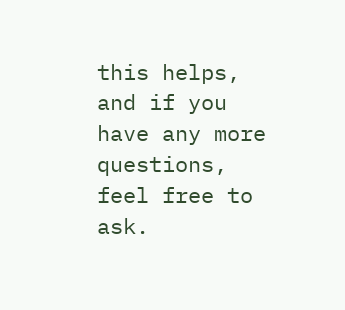this helps, and if you have any more questions, feel free to ask.